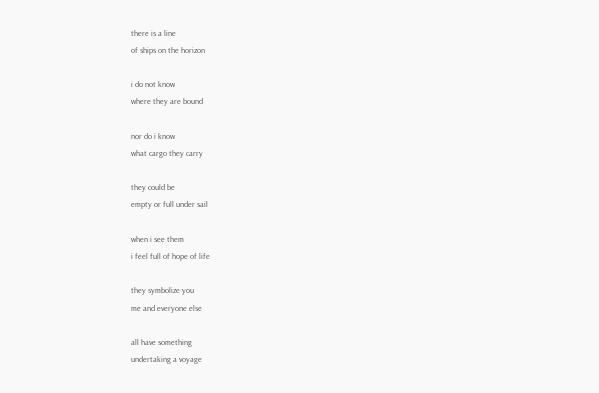there is a line
of ships on the horizon

i do not know
where they are bound

nor do i know
what cargo they carry

they could be
empty or full under sail

when i see them
i feel full of hope of life

they symbolize you
me and everyone else

all have something
undertaking a voyage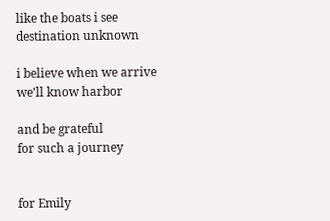like the boats i see
destination unknown

i believe when we arrive
we’ll know harbor

and be grateful
for such a journey


for Emily